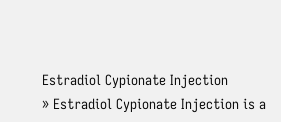Estradiol Cypionate Injection
» Estradiol Cypionate Injection is a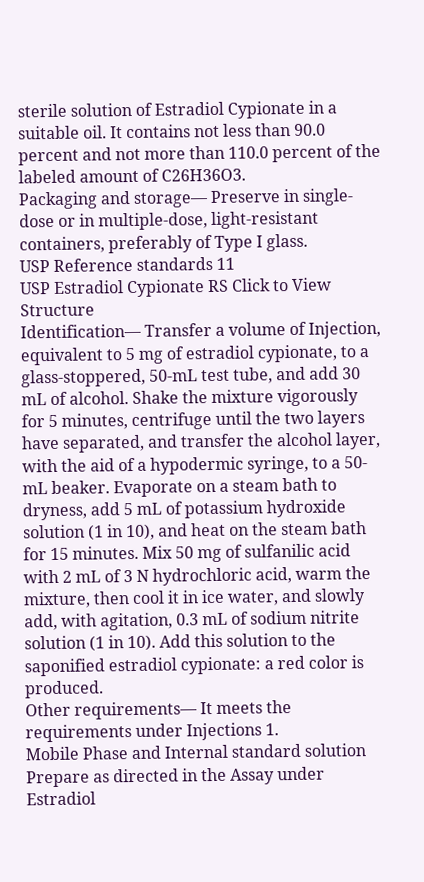sterile solution of Estradiol Cypionate in a suitable oil. It contains not less than 90.0 percent and not more than 110.0 percent of the labeled amount of C26H36O3.
Packaging and storage— Preserve in single-dose or in multiple-dose, light-resistant containers, preferably of Type I glass.
USP Reference standards 11
USP Estradiol Cypionate RS Click to View Structure
Identification— Transfer a volume of Injection, equivalent to 5 mg of estradiol cypionate, to a glass-stoppered, 50-mL test tube, and add 30 mL of alcohol. Shake the mixture vigorously for 5 minutes, centrifuge until the two layers have separated, and transfer the alcohol layer, with the aid of a hypodermic syringe, to a 50-mL beaker. Evaporate on a steam bath to dryness, add 5 mL of potassium hydroxide solution (1 in 10), and heat on the steam bath for 15 minutes. Mix 50 mg of sulfanilic acid with 2 mL of 3 N hydrochloric acid, warm the mixture, then cool it in ice water, and slowly add, with agitation, 0.3 mL of sodium nitrite solution (1 in 10). Add this solution to the saponified estradiol cypionate: a red color is produced.
Other requirements— It meets the requirements under Injections 1.
Mobile Phase and Internal standard solution Prepare as directed in the Assay under Estradiol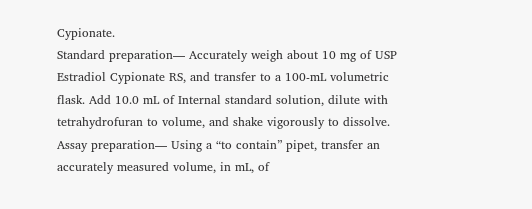Cypionate.
Standard preparation— Accurately weigh about 10 mg of USP Estradiol Cypionate RS, and transfer to a 100-mL volumetric flask. Add 10.0 mL of Internal standard solution, dilute with tetrahydrofuran to volume, and shake vigorously to dissolve.
Assay preparation— Using a “to contain” pipet, transfer an accurately measured volume, in mL, of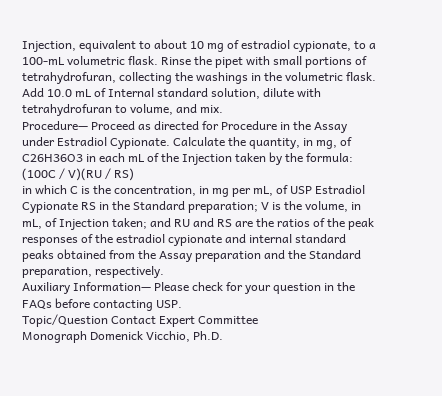Injection, equivalent to about 10 mg of estradiol cypionate, to a 100-mL volumetric flask. Rinse the pipet with small portions of tetrahydrofuran, collecting the washings in the volumetric flask. Add 10.0 mL of Internal standard solution, dilute with tetrahydrofuran to volume, and mix.
Procedure— Proceed as directed for Procedure in the Assay under Estradiol Cypionate. Calculate the quantity, in mg, of C26H36O3 in each mL of the Injection taken by the formula:
(100C / V)(RU / RS)
in which C is the concentration, in mg per mL, of USP Estradiol Cypionate RS in the Standard preparation; V is the volume, in mL, of Injection taken; and RU and RS are the ratios of the peak responses of the estradiol cypionate and internal standard peaks obtained from the Assay preparation and the Standard preparation, respectively.
Auxiliary Information— Please check for your question in the FAQs before contacting USP.
Topic/Question Contact Expert Committee
Monograph Domenick Vicchio, Ph.D.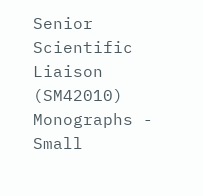Senior Scientific Liaison
(SM42010) Monographs - Small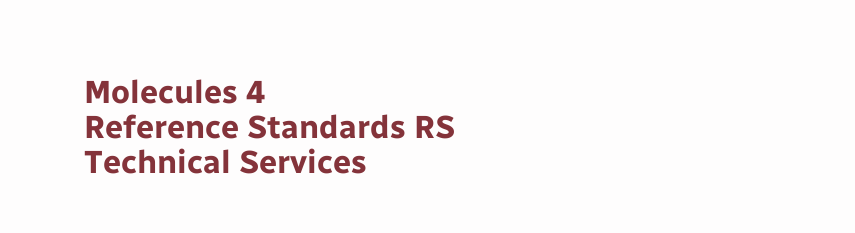Molecules 4
Reference Standards RS Technical Services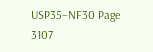USP35–NF30 Page 3107